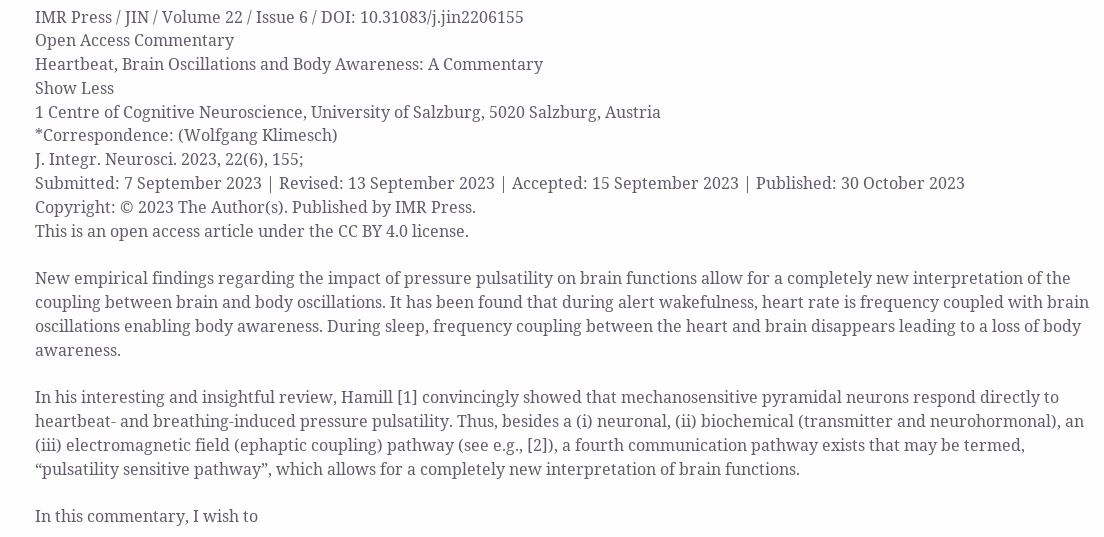IMR Press / JIN / Volume 22 / Issue 6 / DOI: 10.31083/j.jin2206155
Open Access Commentary
Heartbeat, Brain Oscillations and Body Awareness: A Commentary
Show Less
1 Centre of Cognitive Neuroscience, University of Salzburg, 5020 Salzburg, Austria
*Correspondence: (Wolfgang Klimesch)
J. Integr. Neurosci. 2023, 22(6), 155;
Submitted: 7 September 2023 | Revised: 13 September 2023 | Accepted: 15 September 2023 | Published: 30 October 2023
Copyright: © 2023 The Author(s). Published by IMR Press.
This is an open access article under the CC BY 4.0 license.

New empirical findings regarding the impact of pressure pulsatility on brain functions allow for a completely new interpretation of the coupling between brain and body oscillations. It has been found that during alert wakefulness, heart rate is frequency coupled with brain oscillations enabling body awareness. During sleep, frequency coupling between the heart and brain disappears leading to a loss of body awareness.

In his interesting and insightful review, Hamill [1] convincingly showed that mechanosensitive pyramidal neurons respond directly to heartbeat- and breathing-induced pressure pulsatility. Thus, besides a (i) neuronal, (ii) biochemical (transmitter and neurohormonal), an (iii) electromagnetic field (ephaptic coupling) pathway (see e.g., [2]), a fourth communication pathway exists that may be termed, “pulsatility sensitive pathway”, which allows for a completely new interpretation of brain functions.

In this commentary, I wish to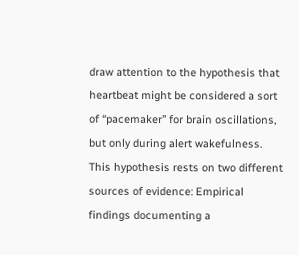draw attention to the hypothesis that heartbeat might be considered a sort of “pacemaker” for brain oscillations, but only during alert wakefulness. This hypothesis rests on two different sources of evidence: Empirical findings documenting a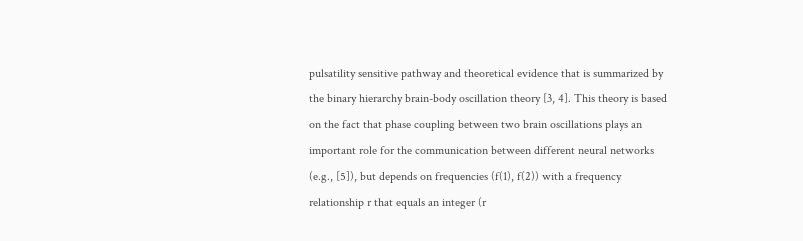pulsatility sensitive pathway and theoretical evidence that is summarized by the binary hierarchy brain-body oscillation theory [3, 4]. This theory is based on the fact that phase coupling between two brain oscillations plays an important role for the communication between different neural networks (e.g., [5]), but depends on frequencies (f(1), f(2)) with a frequency relationship r that equals an integer (r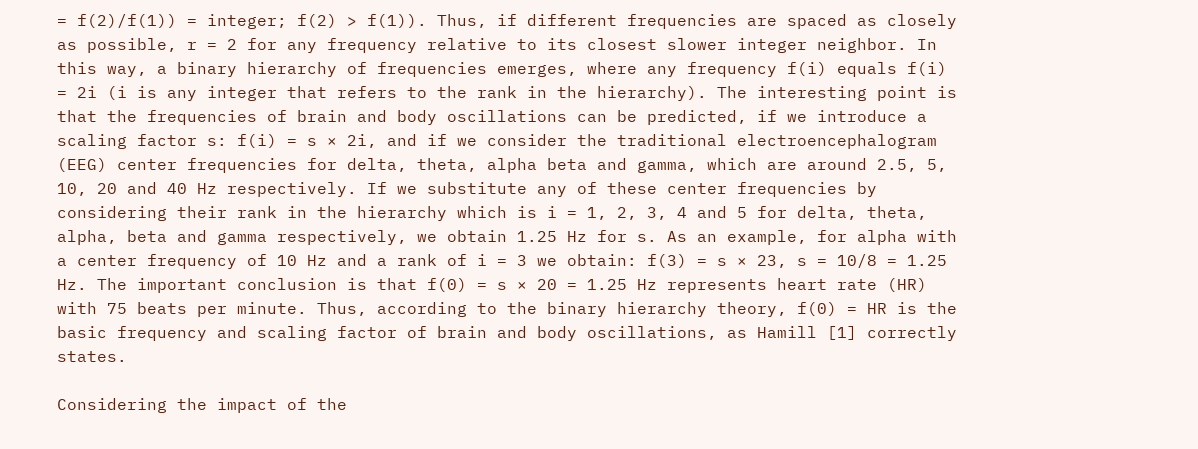= f(2)/f(1)) = integer; f(2) > f(1)). Thus, if different frequencies are spaced as closely as possible, r = 2 for any frequency relative to its closest slower integer neighbor. In this way, a binary hierarchy of frequencies emerges, where any frequency f(i) equals f(i) = 2i (i is any integer that refers to the rank in the hierarchy). The interesting point is that the frequencies of brain and body oscillations can be predicted, if we introduce a scaling factor s: f(i) = s × 2i, and if we consider the traditional electroencephalogram (EEG) center frequencies for delta, theta, alpha beta and gamma, which are around 2.5, 5, 10, 20 and 40 Hz respectively. If we substitute any of these center frequencies by considering their rank in the hierarchy which is i = 1, 2, 3, 4 and 5 for delta, theta, alpha, beta and gamma respectively, we obtain 1.25 Hz for s. As an example, for alpha with a center frequency of 10 Hz and a rank of i = 3 we obtain: f(3) = s × 23, s = 10/8 = 1.25 Hz. The important conclusion is that f(0) = s × 20 = 1.25 Hz represents heart rate (HR) with 75 beats per minute. Thus, according to the binary hierarchy theory, f(0) = HR is the basic frequency and scaling factor of brain and body oscillations, as Hamill [1] correctly states.

Considering the impact of the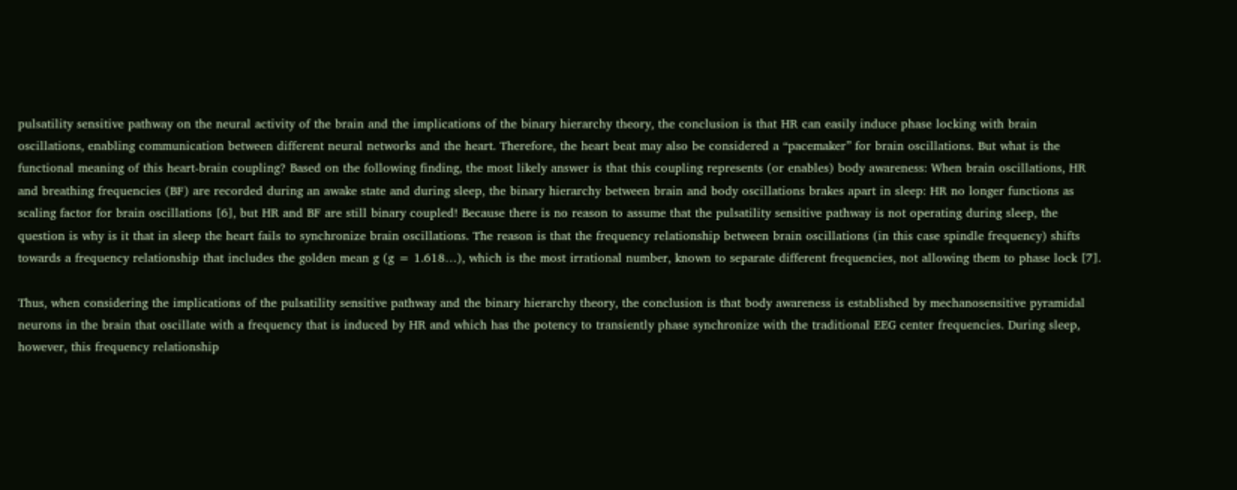pulsatility sensitive pathway on the neural activity of the brain and the implications of the binary hierarchy theory, the conclusion is that HR can easily induce phase locking with brain oscillations, enabling communication between different neural networks and the heart. Therefore, the heart beat may also be considered a “pacemaker” for brain oscillations. But what is the functional meaning of this heart-brain coupling? Based on the following finding, the most likely answer is that this coupling represents (or enables) body awareness: When brain oscillations, HR and breathing frequencies (BF) are recorded during an awake state and during sleep, the binary hierarchy between brain and body oscillations brakes apart in sleep: HR no longer functions as scaling factor for brain oscillations [6], but HR and BF are still binary coupled! Because there is no reason to assume that the pulsatility sensitive pathway is not operating during sleep, the question is why is it that in sleep the heart fails to synchronize brain oscillations. The reason is that the frequency relationship between brain oscillations (in this case spindle frequency) shifts towards a frequency relationship that includes the golden mean g (g = 1.618…), which is the most irrational number, known to separate different frequencies, not allowing them to phase lock [7].

Thus, when considering the implications of the pulsatility sensitive pathway and the binary hierarchy theory, the conclusion is that body awareness is established by mechanosensitive pyramidal neurons in the brain that oscillate with a frequency that is induced by HR and which has the potency to transiently phase synchronize with the traditional EEG center frequencies. During sleep, however, this frequency relationship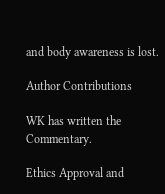and body awareness is lost.

Author Contributions

WK has written the Commentary.

Ethics Approval and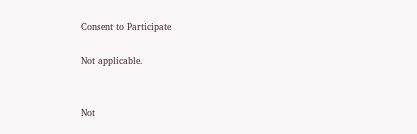Consent to Participate

Not applicable.


Not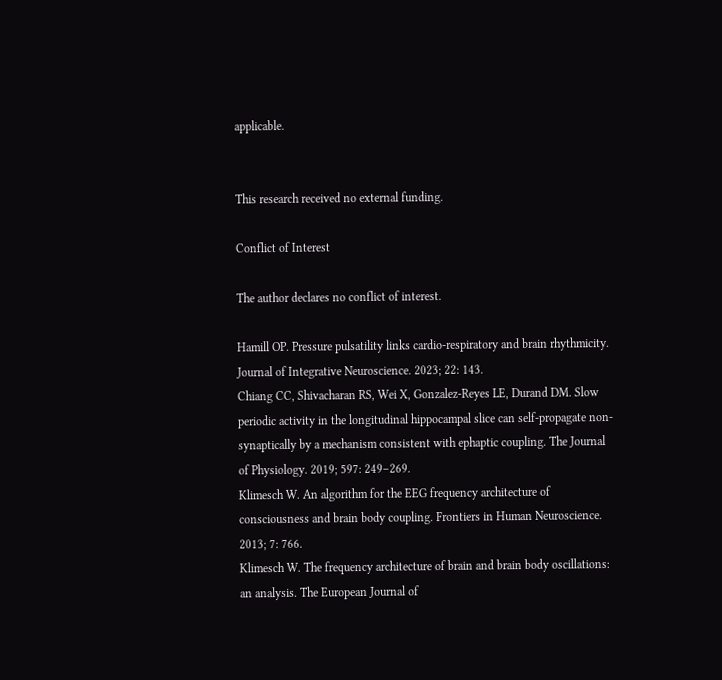applicable.


This research received no external funding.

Conflict of Interest

The author declares no conflict of interest.

Hamill OP. Pressure pulsatility links cardio-respiratory and brain rhythmicity. Journal of Integrative Neuroscience. 2023; 22: 143.
Chiang CC, Shivacharan RS, Wei X, Gonzalez-Reyes LE, Durand DM. Slow periodic activity in the longitudinal hippocampal slice can self-propagate non-synaptically by a mechanism consistent with ephaptic coupling. The Journal of Physiology. 2019; 597: 249–269.
Klimesch W. An algorithm for the EEG frequency architecture of consciousness and brain body coupling. Frontiers in Human Neuroscience. 2013; 7: 766.
Klimesch W. The frequency architecture of brain and brain body oscillations: an analysis. The European Journal of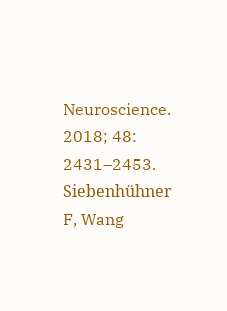Neuroscience. 2018; 48: 2431–2453.
Siebenhühner F, Wang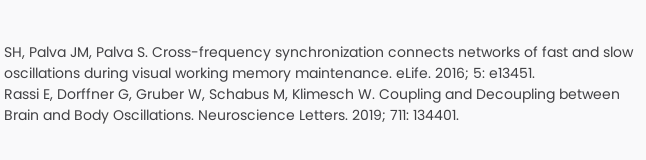SH, Palva JM, Palva S. Cross-frequency synchronization connects networks of fast and slow oscillations during visual working memory maintenance. eLife. 2016; 5: e13451.
Rassi E, Dorffner G, Gruber W, Schabus M, Klimesch W. Coupling and Decoupling between Brain and Body Oscillations. Neuroscience Letters. 2019; 711: 134401.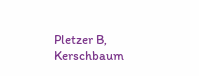Pletzer B, Kerschbaum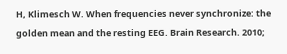H, Klimesch W. When frequencies never synchronize: the golden mean and the resting EEG. Brain Research. 2010;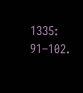1335: 91–102.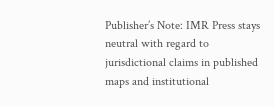Publisher’s Note: IMR Press stays neutral with regard to jurisdictional claims in published maps and institutional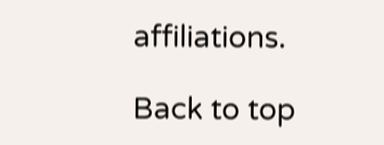affiliations.

Back to top